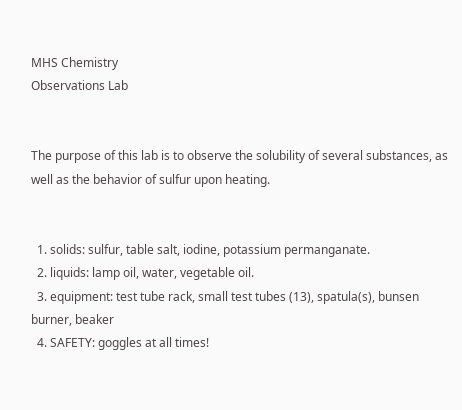MHS Chemistry
Observations Lab


The purpose of this lab is to observe the solubility of several substances, as well as the behavior of sulfur upon heating.


  1. solids: sulfur, table salt, iodine, potassium permanganate.
  2. liquids: lamp oil, water, vegetable oil.
  3. equipment: test tube rack, small test tubes (13), spatula(s), bunsen burner, beaker
  4. SAFETY: goggles at all times!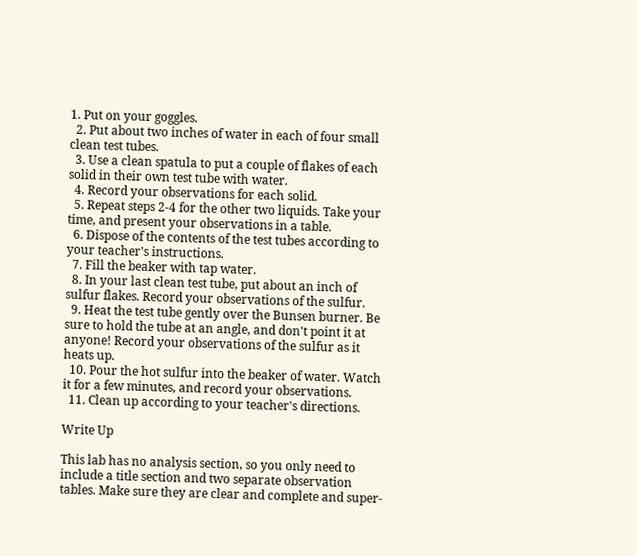1. Put on your goggles.
  2. Put about two inches of water in each of four small clean test tubes.
  3. Use a clean spatula to put a couple of flakes of each solid in their own test tube with water.
  4. Record your observations for each solid.
  5. Repeat steps 2-4 for the other two liquids. Take your time, and present your observations in a table.
  6. Dispose of the contents of the test tubes according to your teacher's instructions.
  7. Fill the beaker with tap water.
  8. In your last clean test tube, put about an inch of sulfur flakes. Record your observations of the sulfur.
  9. Heat the test tube gently over the Bunsen burner. Be sure to hold the tube at an angle, and don't point it at anyone! Record your observations of the sulfur as it heats up.
  10. Pour the hot sulfur into the beaker of water. Watch it for a few minutes, and record your observations.
  11. Clean up according to your teacher's directions.

Write Up

This lab has no analysis section, so you only need to include a title section and two separate observation tables. Make sure they are clear and complete and super-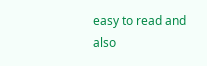easy to read and also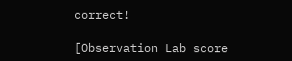correct!

[Observation Lab score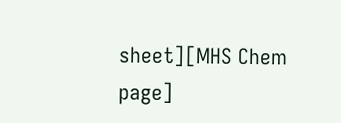sheet][MHS Chem page]